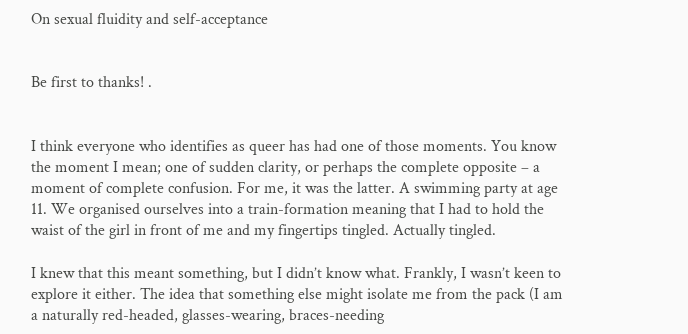On sexual fluidity and self-acceptance


Be first to thanks! .


I think everyone who identifies as queer has had one of those moments. You know the moment I mean; one of sudden clarity, or perhaps the complete opposite – a moment of complete confusion. For me, it was the latter. A swimming party at age 11. We organised ourselves into a train-formation meaning that I had to hold the waist of the girl in front of me and my fingertips tingled. Actually tingled.

I knew that this meant something, but I didn’t know what. Frankly, I wasn’t keen to explore it either. The idea that something else might isolate me from the pack (I am a naturally red-headed, glasses-wearing, braces-needing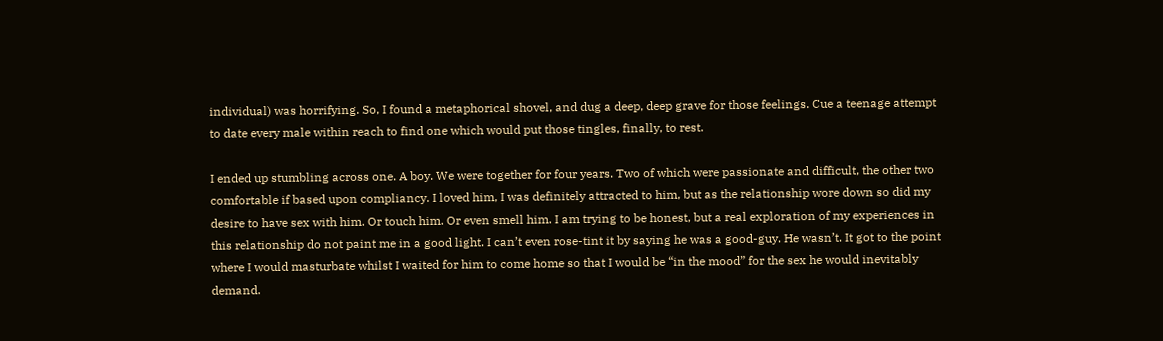individual) was horrifying. So, I found a metaphorical shovel, and dug a deep, deep grave for those feelings. Cue a teenage attempt to date every male within reach to find one which would put those tingles, finally, to rest.

I ended up stumbling across one. A boy. We were together for four years. Two of which were passionate and difficult, the other two comfortable if based upon compliancy. I loved him, I was definitely attracted to him, but as the relationship wore down so did my desire to have sex with him. Or touch him. Or even smell him. I am trying to be honest, but a real exploration of my experiences in this relationship do not paint me in a good light. I can’t even rose-tint it by saying he was a good-guy. He wasn’t. It got to the point where I would masturbate whilst I waited for him to come home so that I would be “in the mood” for the sex he would inevitably demand.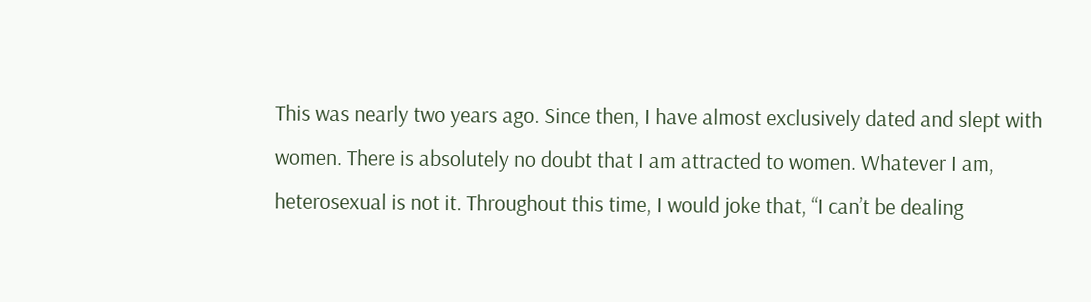This was nearly two years ago. Since then, I have almost exclusively dated and slept with women. There is absolutely no doubt that I am attracted to women. Whatever I am, heterosexual is not it. Throughout this time, I would joke that, “I can’t be dealing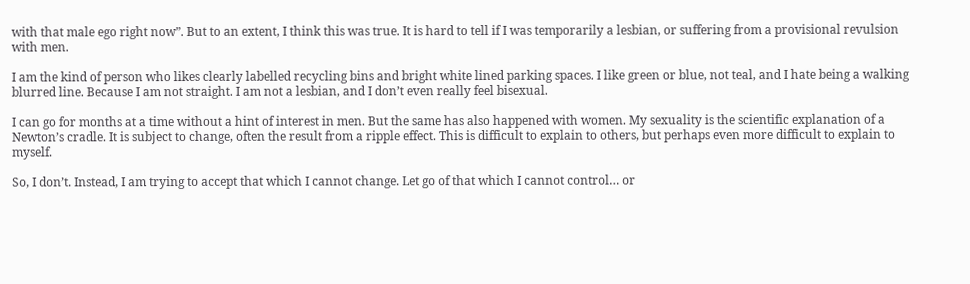with that male ego right now”. But to an extent, I think this was true. It is hard to tell if I was temporarily a lesbian, or suffering from a provisional revulsion with men.

I am the kind of person who likes clearly labelled recycling bins and bright white lined parking spaces. I like green or blue, not teal, and I hate being a walking blurred line. Because I am not straight. I am not a lesbian, and I don’t even really feel bisexual.

I can go for months at a time without a hint of interest in men. But the same has also happened with women. My sexuality is the scientific explanation of a Newton’s cradle. It is subject to change, often the result from a ripple effect. This is difficult to explain to others, but perhaps even more difficult to explain to myself.

So, I don’t. Instead, I am trying to accept that which I cannot change. Let go of that which I cannot control… or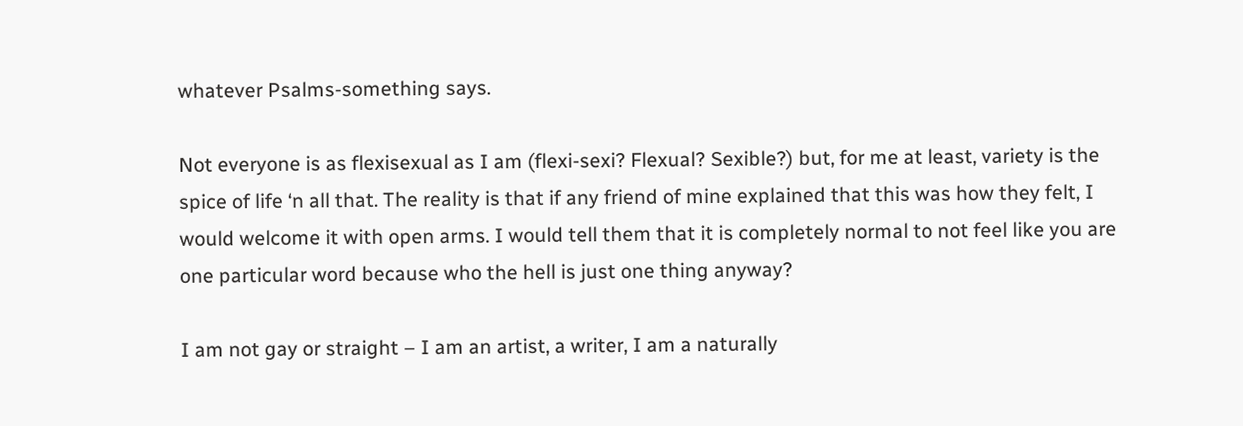whatever Psalms-something says.

Not everyone is as flexisexual as I am (flexi-sexi? Flexual? Sexible?) but, for me at least, variety is the spice of life ‘n all that. The reality is that if any friend of mine explained that this was how they felt, I would welcome it with open arms. I would tell them that it is completely normal to not feel like you are one particular word because who the hell is just one thing anyway?

I am not gay or straight – I am an artist, a writer, I am a naturally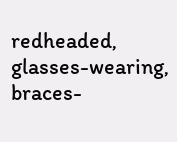redheaded, glasses-wearing, braces-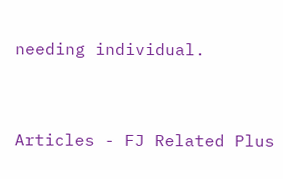needing individual.


Articles - FJ Related Plus